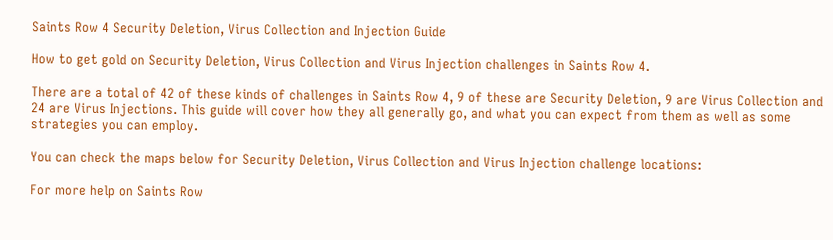Saints Row 4 Security Deletion, Virus Collection and Injection Guide

How to get gold on Security Deletion, Virus Collection and Virus Injection challenges in Saints Row 4.

There are a total of 42 of these kinds of challenges in Saints Row 4, 9 of these are Security Deletion, 9 are Virus Collection and 24 are Virus Injections. This guide will cover how they all generally go, and what you can expect from them as well as some strategies you can employ.

You can check the maps below for Security Deletion, Virus Collection and Virus Injection challenge locations:

For more help on Saints Row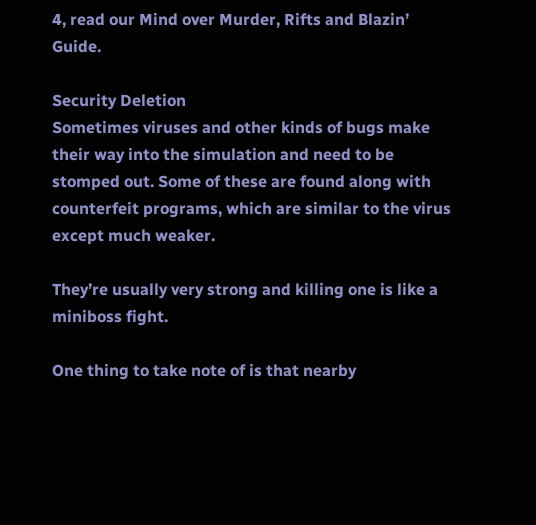4, read our Mind over Murder, Rifts and Blazin’ Guide.

Security Deletion
Sometimes viruses and other kinds of bugs make their way into the simulation and need to be stomped out. Some of these are found along with counterfeit programs, which are similar to the virus except much weaker.

They’re usually very strong and killing one is like a miniboss fight.

One thing to take note of is that nearby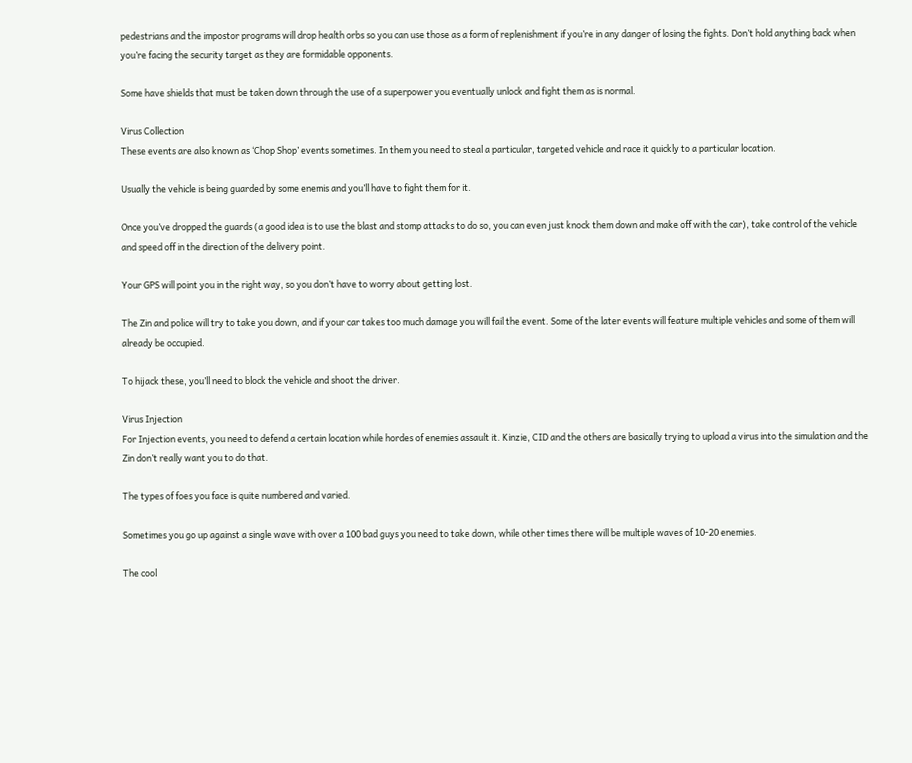pedestrians and the impostor programs will drop health orbs so you can use those as a form of replenishment if you’re in any danger of losing the fights. Don’t hold anything back when you’re facing the security target as they are formidable opponents.

Some have shields that must be taken down through the use of a superpower you eventually unlock and fight them as is normal.

Virus Collection
These events are also known as ‘Chop Shop’ events sometimes. In them you need to steal a particular, targeted vehicle and race it quickly to a particular location.

Usually the vehicle is being guarded by some enemis and you’ll have to fight them for it.

Once you’ve dropped the guards (a good idea is to use the blast and stomp attacks to do so, you can even just knock them down and make off with the car), take control of the vehicle and speed off in the direction of the delivery point.

Your GPS will point you in the right way, so you don’t have to worry about getting lost.

The Zin and police will try to take you down, and if your car takes too much damage you will fail the event. Some of the later events will feature multiple vehicles and some of them will already be occupied.

To hijack these, you’ll need to block the vehicle and shoot the driver.

Virus Injection
For Injection events, you need to defend a certain location while hordes of enemies assault it. Kinzie, CID and the others are basically trying to upload a virus into the simulation and the Zin don’t really want you to do that.

The types of foes you face is quite numbered and varied.

Sometimes you go up against a single wave with over a 100 bad guys you need to take down, while other times there will be multiple waves of 10-20 enemies.

The cool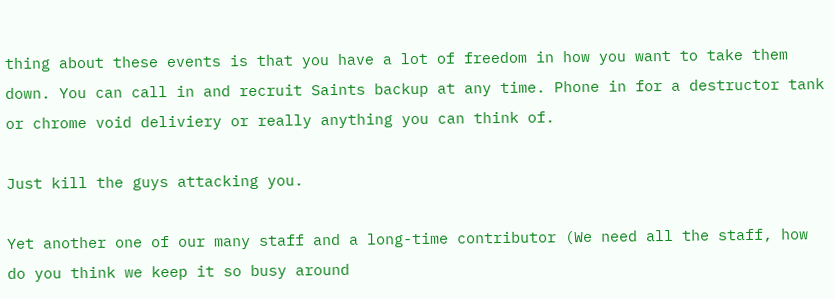thing about these events is that you have a lot of freedom in how you want to take them down. You can call in and recruit Saints backup at any time. Phone in for a destructor tank or chrome void deliviery or really anything you can think of.

Just kill the guys attacking you.

Yet another one of our many staff and a long-time contributor (We need all the staff, how do you think we keep it so busy around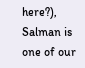here?), Salman is one of our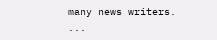many news writers. ...